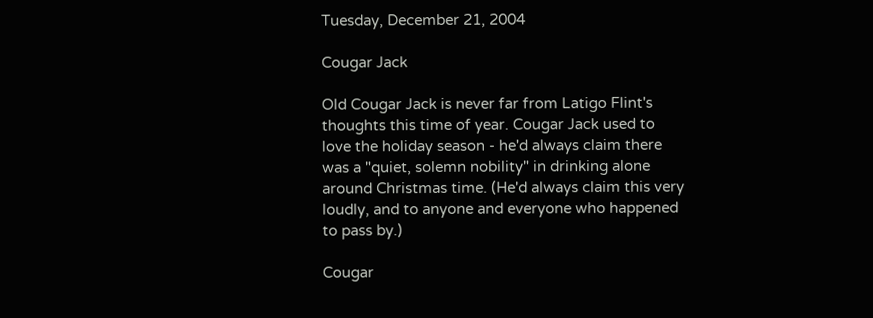Tuesday, December 21, 2004

Cougar Jack

Old Cougar Jack is never far from Latigo Flint's thoughts this time of year. Cougar Jack used to love the holiday season - he'd always claim there was a "quiet, solemn nobility" in drinking alone around Christmas time. (He'd always claim this very loudly, and to anyone and everyone who happened to pass by.)

Cougar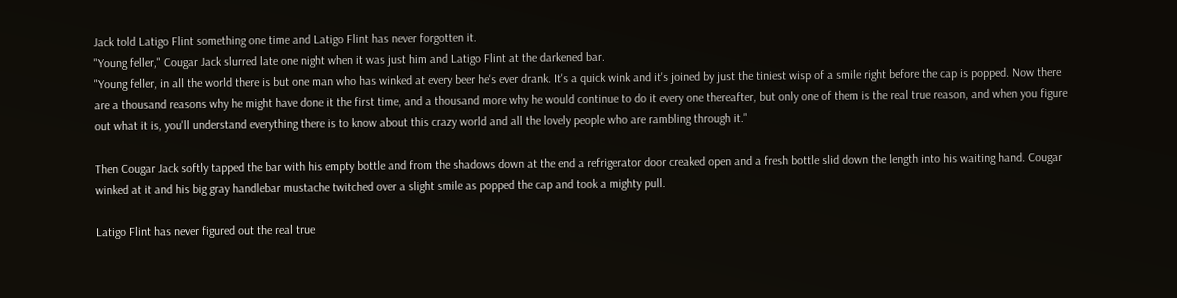Jack told Latigo Flint something one time and Latigo Flint has never forgotten it.
"Young feller," Cougar Jack slurred late one night when it was just him and Latigo Flint at the darkened bar.
"Young feller, in all the world there is but one man who has winked at every beer he's ever drank. It's a quick wink and it's joined by just the tiniest wisp of a smile right before the cap is popped. Now there are a thousand reasons why he might have done it the first time, and a thousand more why he would continue to do it every one thereafter, but only one of them is the real true reason, and when you figure out what it is, you'll understand everything there is to know about this crazy world and all the lovely people who are rambling through it."

Then Cougar Jack softly tapped the bar with his empty bottle and from the shadows down at the end a refrigerator door creaked open and a fresh bottle slid down the length into his waiting hand. Cougar winked at it and his big gray handlebar mustache twitched over a slight smile as popped the cap and took a mighty pull.

Latigo Flint has never figured out the real true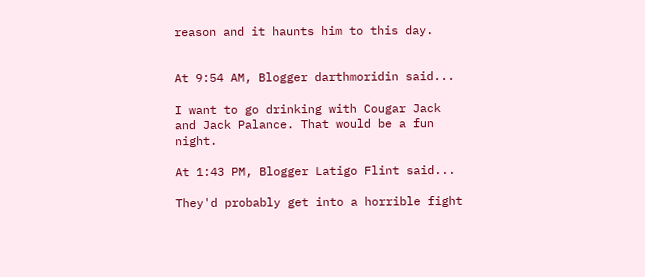reason and it haunts him to this day.


At 9:54 AM, Blogger darthmoridin said...

I want to go drinking with Cougar Jack and Jack Palance. That would be a fun night.

At 1:43 PM, Blogger Latigo Flint said...

They'd probably get into a horrible fight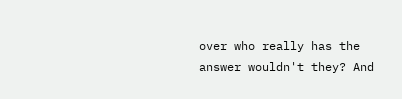over who really has the answer wouldn't they? And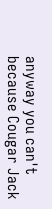anyway you can't because Cougar Jack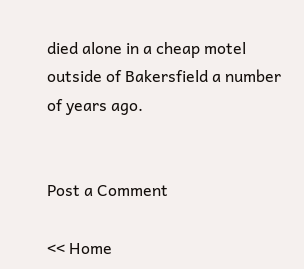died alone in a cheap motel outside of Bakersfield a number of years ago.


Post a Comment

<< Home